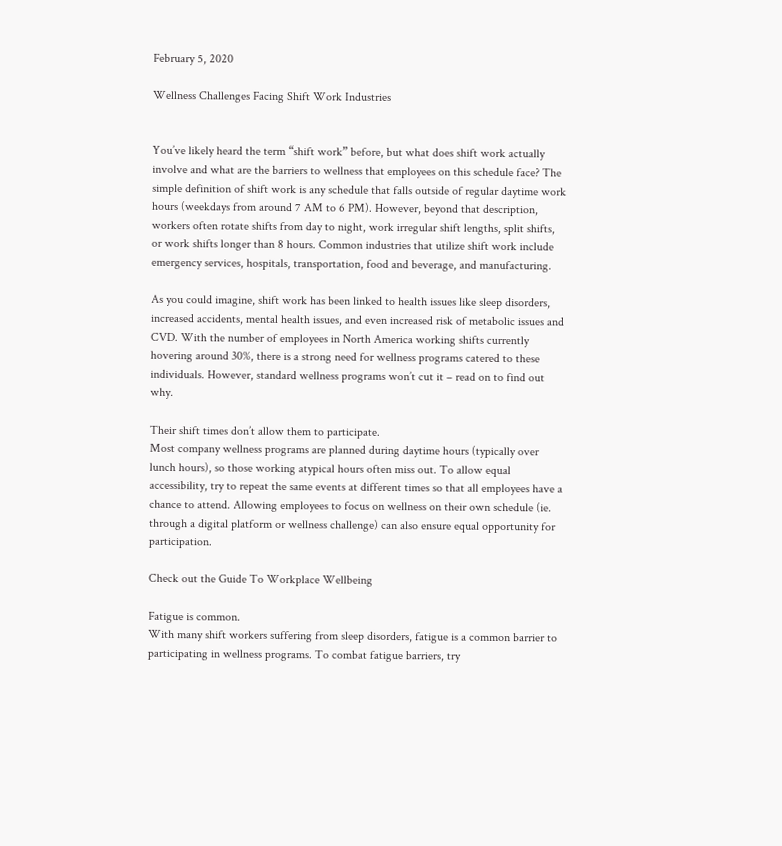February 5, 2020

Wellness Challenges Facing Shift Work Industries


You’ve likely heard the term “shift work” before, but what does shift work actually involve and what are the barriers to wellness that employees on this schedule face? The simple definition of shift work is any schedule that falls outside of regular daytime work hours (weekdays from around 7 AM to 6 PM). However, beyond that description, workers often rotate shifts from day to night, work irregular shift lengths, split shifts, or work shifts longer than 8 hours. Common industries that utilize shift work include emergency services, hospitals, transportation, food and beverage, and manufacturing.

As you could imagine, shift work has been linked to health issues like sleep disorders, increased accidents, mental health issues, and even increased risk of metabolic issues and CVD. With the number of employees in North America working shifts currently hovering around 30%, there is a strong need for wellness programs catered to these individuals. However, standard wellness programs won’t cut it – read on to find out why.

Their shift times don’t allow them to participate.
Most company wellness programs are planned during daytime hours (typically over lunch hours), so those working atypical hours often miss out. To allow equal accessibility, try to repeat the same events at different times so that all employees have a chance to attend. Allowing employees to focus on wellness on their own schedule (ie. through a digital platform or wellness challenge) can also ensure equal opportunity for participation.

Check out the Guide To Workplace Wellbeing

Fatigue is common.
With many shift workers suffering from sleep disorders, fatigue is a common barrier to participating in wellness programs. To combat fatigue barriers, try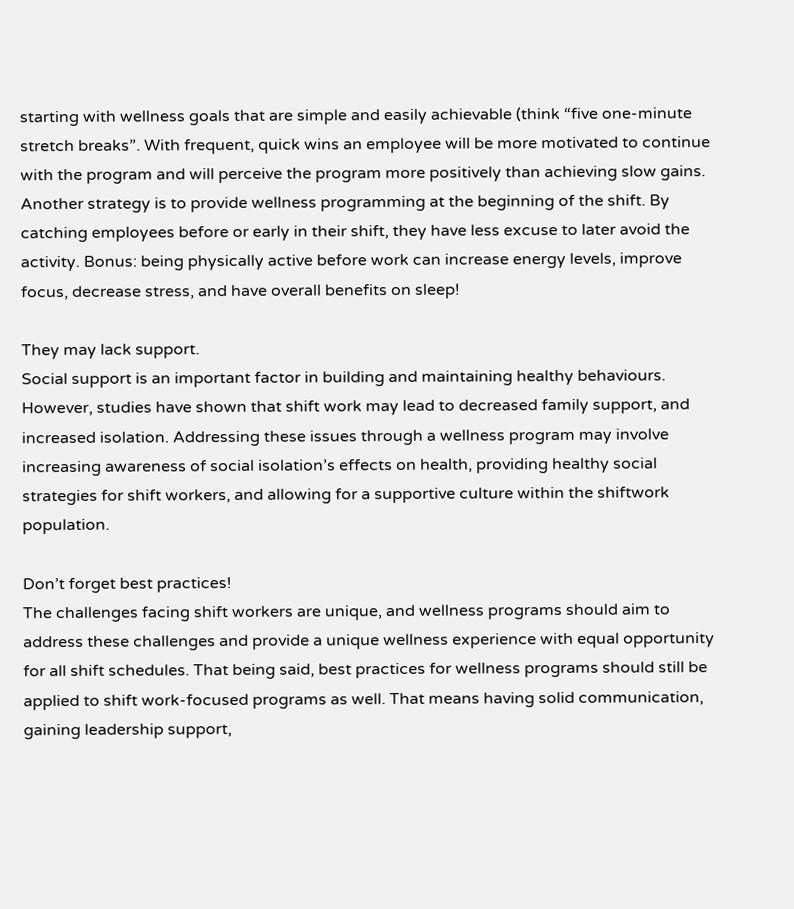starting with wellness goals that are simple and easily achievable (think “five one-minute stretch breaks”. With frequent, quick wins an employee will be more motivated to continue with the program and will perceive the program more positively than achieving slow gains. Another strategy is to provide wellness programming at the beginning of the shift. By catching employees before or early in their shift, they have less excuse to later avoid the activity. Bonus: being physically active before work can increase energy levels, improve focus, decrease stress, and have overall benefits on sleep!

They may lack support.
Social support is an important factor in building and maintaining healthy behaviours. However, studies have shown that shift work may lead to decreased family support, and increased isolation. Addressing these issues through a wellness program may involve increasing awareness of social isolation’s effects on health, providing healthy social strategies for shift workers, and allowing for a supportive culture within the shiftwork population.

Don’t forget best practices!
The challenges facing shift workers are unique, and wellness programs should aim to address these challenges and provide a unique wellness experience with equal opportunity for all shift schedules. That being said, best practices for wellness programs should still be applied to shift work-focused programs as well. That means having solid communication, gaining leadership support,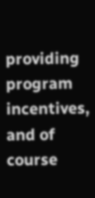providing program incentives, and of course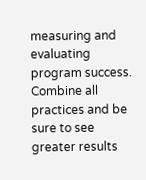measuring and evaluating program success. Combine all practices and be sure to see greater results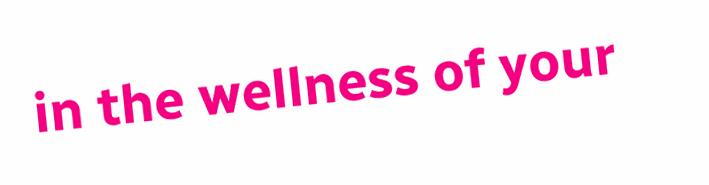in the wellness of your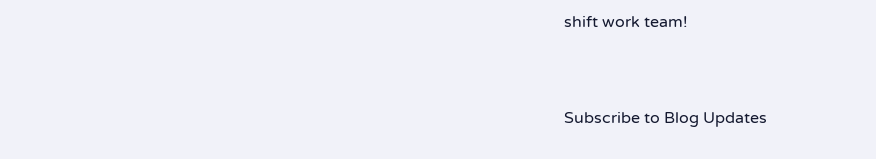shift work team!



Subscribe to Blog Updates